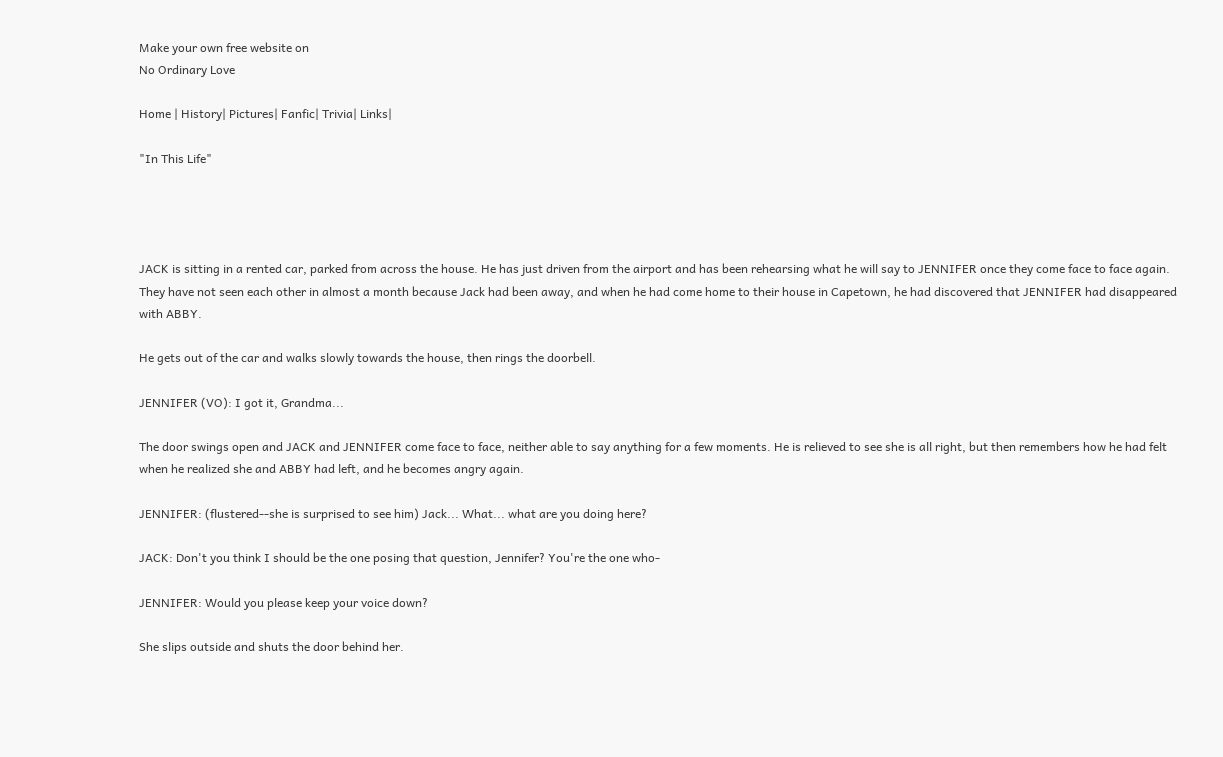Make your own free website on
No Ordinary Love

Home | History| Pictures| Fanfic| Trivia| Links|

"In This Life"




JACK is sitting in a rented car, parked from across the house. He has just driven from the airport and has been rehearsing what he will say to JENNIFER once they come face to face again. They have not seen each other in almost a month because Jack had been away, and when he had come home to their house in Capetown, he had discovered that JENNIFER had disappeared with ABBY.

He gets out of the car and walks slowly towards the house, then rings the doorbell.

JENNIFER (VO): I got it, Grandma...

The door swings open and JACK and JENNIFER come face to face, neither able to say anything for a few moments. He is relieved to see she is all right, but then remembers how he had felt when he realized she and ABBY had left, and he becomes angry again.

JENNIFER: (flustered--she is surprised to see him) Jack... What... what are you doing here?

JACK: Don't you think I should be the one posing that question, Jennifer? You're the one who-

JENNIFER: Would you please keep your voice down?

She slips outside and shuts the door behind her.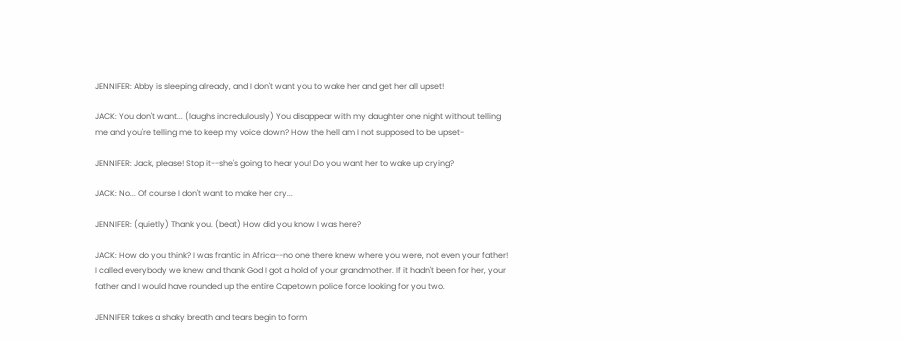JENNIFER: Abby is sleeping already, and I don't want you to wake her and get her all upset!

JACK: You don't want... (laughs incredulously) You disappear with my daughter one night without telling me and you're telling me to keep my voice down? How the hell am I not supposed to be upset-

JENNIFER: Jack, please! Stop it--she's going to hear you! Do you want her to wake up crying?

JACK: No... Of course I don't want to make her cry...

JENNIFER: (quietly) Thank you. (beat) How did you know I was here?

JACK: How do you think? I was frantic in Africa--no one there knew where you were, not even your father! I called everybody we knew and thank God I got a hold of your grandmother. If it hadn't been for her, your father and I would have rounded up the entire Capetown police force looking for you two.

JENNIFER takes a shaky breath and tears begin to form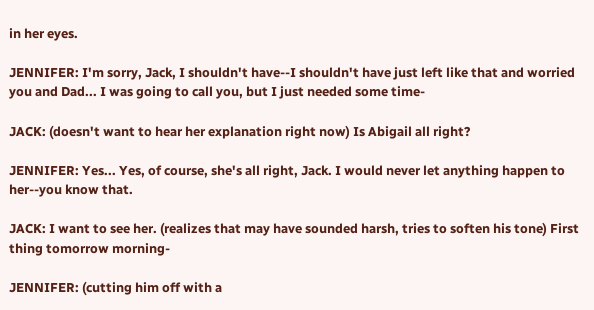in her eyes.

JENNIFER: I'm sorry, Jack, I shouldn't have--I shouldn't have just left like that and worried you and Dad... I was going to call you, but I just needed some time-

JACK: (doesn't want to hear her explanation right now) Is Abigail all right?

JENNIFER: Yes... Yes, of course, she's all right, Jack. I would never let anything happen to her--you know that.

JACK: I want to see her. (realizes that may have sounded harsh, tries to soften his tone) First thing tomorrow morning-

JENNIFER: (cutting him off with a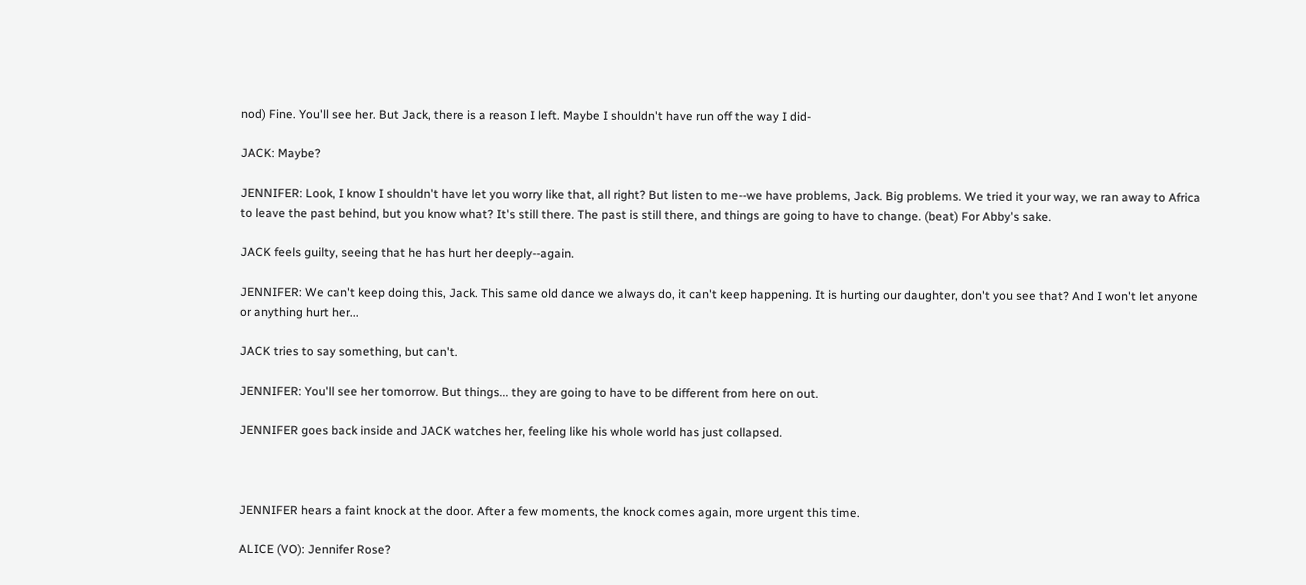nod) Fine. You'll see her. But Jack, there is a reason I left. Maybe I shouldn't have run off the way I did-

JACK: Maybe?

JENNIFER: Look, I know I shouldn't have let you worry like that, all right? But listen to me--we have problems, Jack. Big problems. We tried it your way, we ran away to Africa to leave the past behind, but you know what? It's still there. The past is still there, and things are going to have to change. (beat) For Abby's sake.

JACK feels guilty, seeing that he has hurt her deeply--again.

JENNIFER: We can't keep doing this, Jack. This same old dance we always do, it can't keep happening. It is hurting our daughter, don't you see that? And I won't let anyone or anything hurt her...

JACK tries to say something, but can't.

JENNIFER: You'll see her tomorrow. But things... they are going to have to be different from here on out.

JENNIFER goes back inside and JACK watches her, feeling like his whole world has just collapsed.



JENNIFER hears a faint knock at the door. After a few moments, the knock comes again, more urgent this time.

ALICE (VO): Jennifer Rose?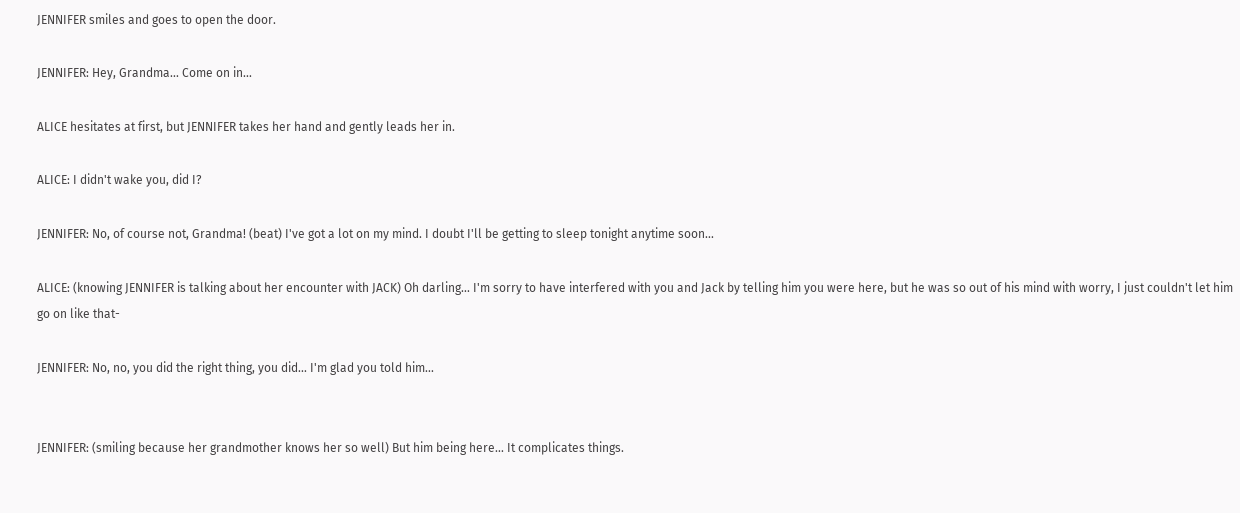JENNIFER smiles and goes to open the door.

JENNIFER: Hey, Grandma... Come on in...

ALICE hesitates at first, but JENNIFER takes her hand and gently leads her in.

ALICE: I didn't wake you, did I?

JENNIFER: No, of course not, Grandma! (beat) I've got a lot on my mind. I doubt I'll be getting to sleep tonight anytime soon...

ALICE: (knowing JENNIFER is talking about her encounter with JACK) Oh darling... I'm sorry to have interfered with you and Jack by telling him you were here, but he was so out of his mind with worry, I just couldn't let him go on like that-

JENNIFER: No, no, you did the right thing, you did... I'm glad you told him...


JENNIFER: (smiling because her grandmother knows her so well) But him being here... It complicates things.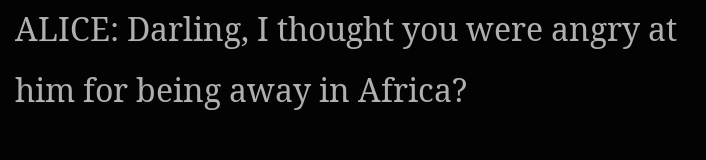ALICE: Darling, I thought you were angry at him for being away in Africa?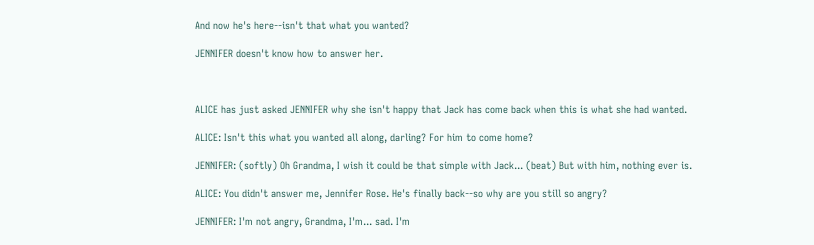And now he's here--isn't that what you wanted?

JENNIFER doesn't know how to answer her.



ALICE has just asked JENNIFER why she isn't happy that Jack has come back when this is what she had wanted.

ALICE: Isn't this what you wanted all along, darling? For him to come home?

JENNIFER: (softly) Oh Grandma, I wish it could be that simple with Jack... (beat) But with him, nothing ever is.

ALICE: You didn't answer me, Jennifer Rose. He's finally back--so why are you still so angry?

JENNIFER: I'm not angry, Grandma, I'm... sad. I'm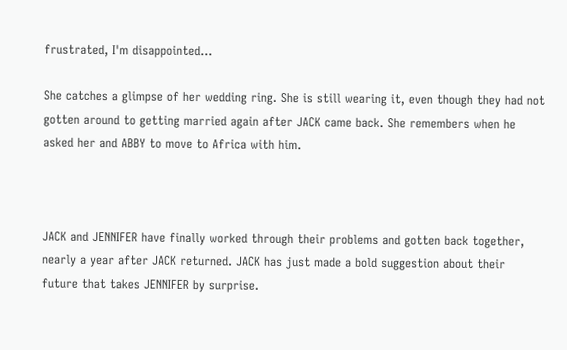frustrated, I'm disappointed...

She catches a glimpse of her wedding ring. She is still wearing it, even though they had not gotten around to getting married again after JACK came back. She remembers when he asked her and ABBY to move to Africa with him.



JACK and JENNIFER have finally worked through their problems and gotten back together, nearly a year after JACK returned. JACK has just made a bold suggestion about their future that takes JENNIFER by surprise.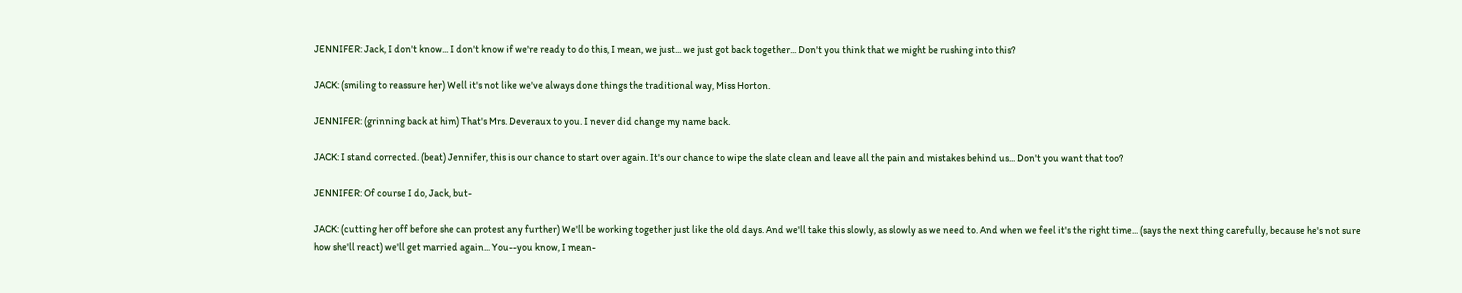JENNIFER: Jack, I don't know... I don't know if we're ready to do this, I mean, we just... we just got back together... Don't you think that we might be rushing into this?

JACK: (smiling to reassure her) Well it's not like we've always done things the traditional way, Miss Horton.

JENNIFER: (grinning back at him) That's Mrs. Deveraux to you. I never did change my name back.

JACK: I stand corrected. (beat) Jennifer, this is our chance to start over again. It's our chance to wipe the slate clean and leave all the pain and mistakes behind us... Don't you want that too?

JENNIFER: Of course I do, Jack, but-

JACK: (cutting her off before she can protest any further) We'll be working together just like the old days. And we'll take this slowly, as slowly as we need to. And when we feel it's the right time... (says the next thing carefully, because he's not sure how she'll react) we'll get married again... You--you know, I mean-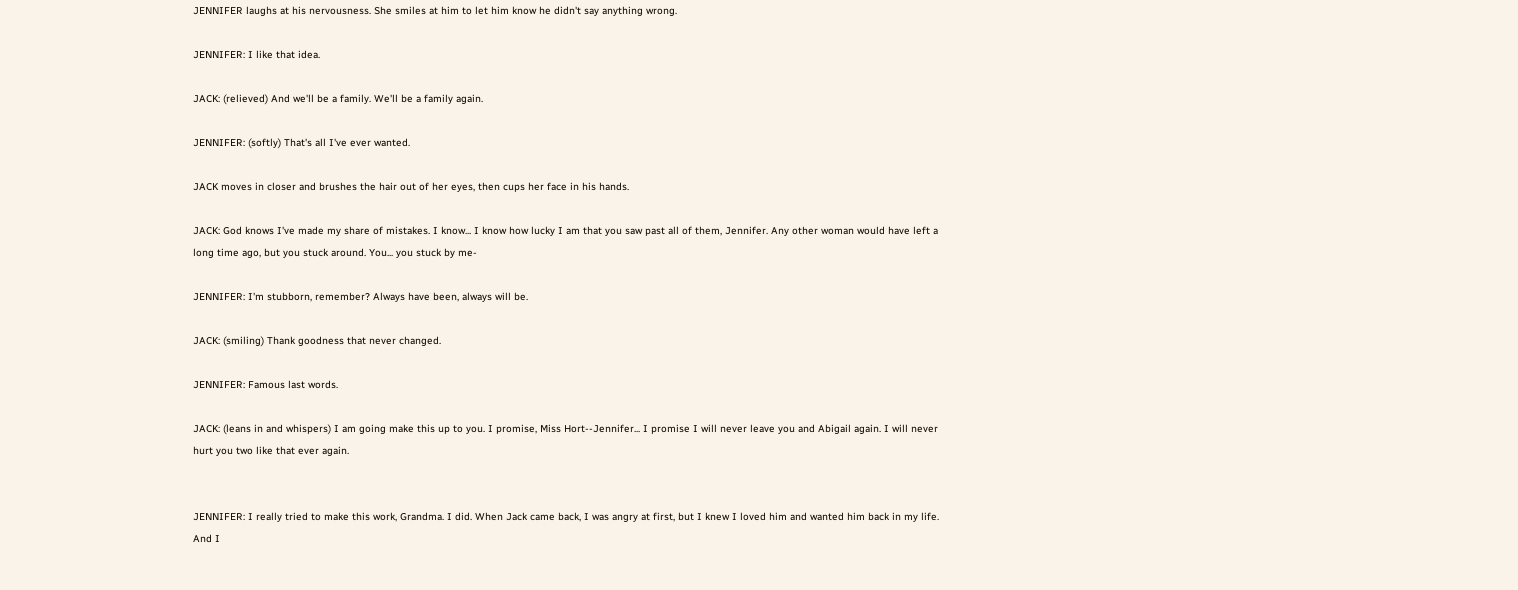JENNIFER laughs at his nervousness. She smiles at him to let him know he didn't say anything wrong.

JENNIFER: I like that idea.

JACK: (relieved) And we'll be a family. We'll be a family again.

JENNIFER: (softly) That's all I've ever wanted.

JACK moves in closer and brushes the hair out of her eyes, then cups her face in his hands.

JACK: God knows I've made my share of mistakes. I know... I know how lucky I am that you saw past all of them, Jennifer. Any other woman would have left a long time ago, but you stuck around. You... you stuck by me-

JENNIFER: I'm stubborn, remember? Always have been, always will be.

JACK: (smiling) Thank goodness that never changed.

JENNIFER: Famous last words.

JACK: (leans in and whispers) I am going make this up to you. I promise, Miss Hort--Jennifer... I promise I will never leave you and Abigail again. I will never hurt you two like that ever again.


JENNIFER: I really tried to make this work, Grandma. I did. When Jack came back, I was angry at first, but I knew I loved him and wanted him back in my life. And I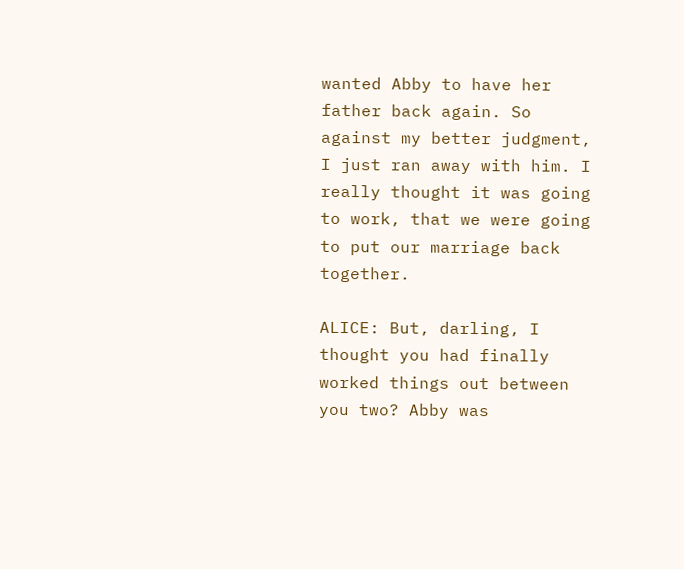wanted Abby to have her father back again. So against my better judgment, I just ran away with him. I really thought it was going to work, that we were going to put our marriage back together.

ALICE: But, darling, I thought you had finally worked things out between you two? Abby was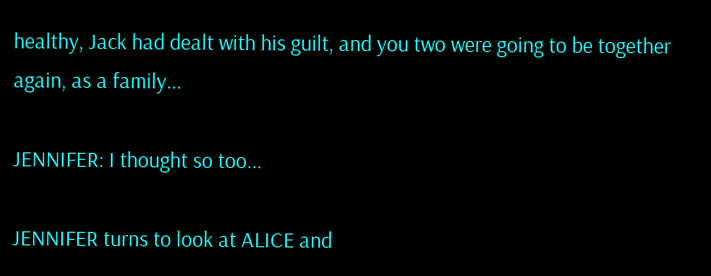healthy, Jack had dealt with his guilt, and you two were going to be together again, as a family...

JENNIFER: I thought so too...

JENNIFER turns to look at ALICE and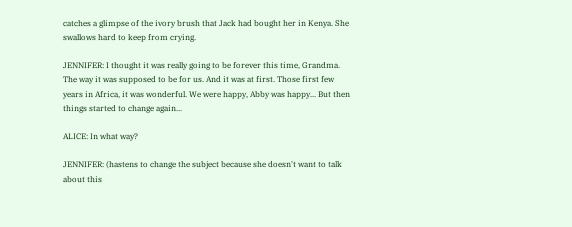catches a glimpse of the ivory brush that Jack had bought her in Kenya. She swallows hard to keep from crying.

JENNIFER: I thought it was really going to be forever this time, Grandma. The way it was supposed to be for us. And it was at first. Those first few years in Africa, it was wonderful. We were happy, Abby was happy... But then things started to change again...

ALICE: In what way?

JENNIFER: (hastens to change the subject because she doesn't want to talk about this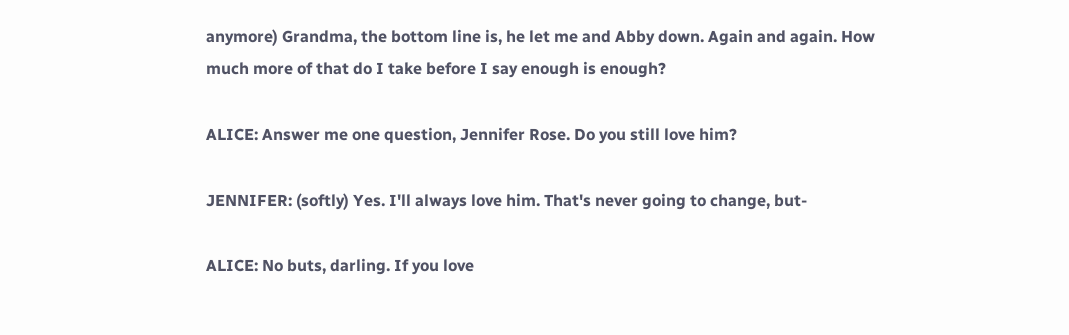anymore) Grandma, the bottom line is, he let me and Abby down. Again and again. How much more of that do I take before I say enough is enough?

ALICE: Answer me one question, Jennifer Rose. Do you still love him?

JENNIFER: (softly) Yes. I'll always love him. That's never going to change, but-

ALICE: No buts, darling. If you love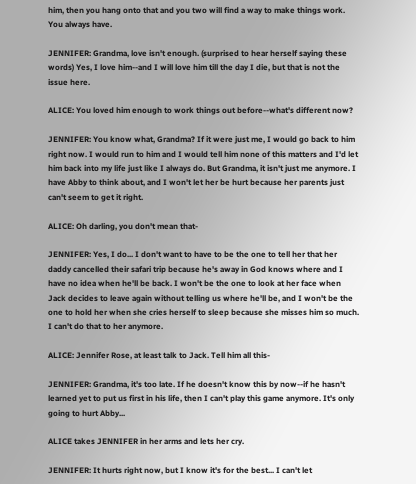him, then you hang onto that and you two will find a way to make things work. You always have.

JENNIFER: Grandma, love isn't enough. (surprised to hear herself saying these words) Yes, I love him--and I will love him till the day I die, but that is not the issue here.

ALICE: You loved him enough to work things out before--what's different now?

JENNIFER: You know what, Grandma? If it were just me, I would go back to him right now. I would run to him and I would tell him none of this matters and I'd let him back into my life just like I always do. But Grandma, it isn't just me anymore. I have Abby to think about, and I won't let her be hurt because her parents just can't seem to get it right.

ALICE: Oh darling, you don't mean that-

JENNIFER: Yes, I do... I don't want to have to be the one to tell her that her daddy cancelled their safari trip because he's away in God knows where and I have no idea when he'll be back. I won't be the one to look at her face when Jack decides to leave again without telling us where he'll be, and I won't be the one to hold her when she cries herself to sleep because she misses him so much. I can't do that to her anymore.

ALICE: Jennifer Rose, at least talk to Jack. Tell him all this-

JENNIFER: Grandma, it's too late. If he doesn't know this by now--if he hasn't learned yet to put us first in his life, then I can't play this game anymore. It's only going to hurt Abby...

ALICE takes JENNIFER in her arms and lets her cry.

JENNIFER: It hurts right now, but I know it's for the best... I can't let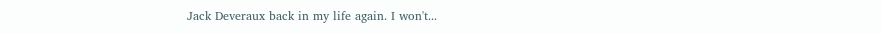Jack Deveraux back in my life again. I won't...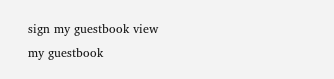sign my guestbook view my guestbook